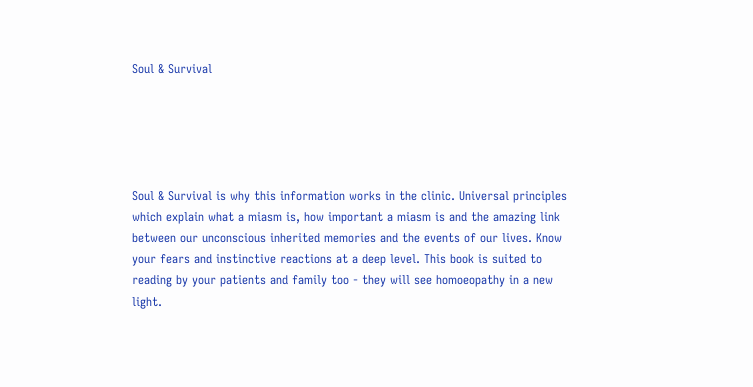Soul & Survival





Soul & Survival is why this information works in the clinic. Universal principles which explain what a miasm is, how important a miasm is and the amazing link between our unconscious inherited memories and the events of our lives. Know your fears and instinctive reactions at a deep level. This book is suited to reading by your patients and family too - they will see homoeopathy in a new light.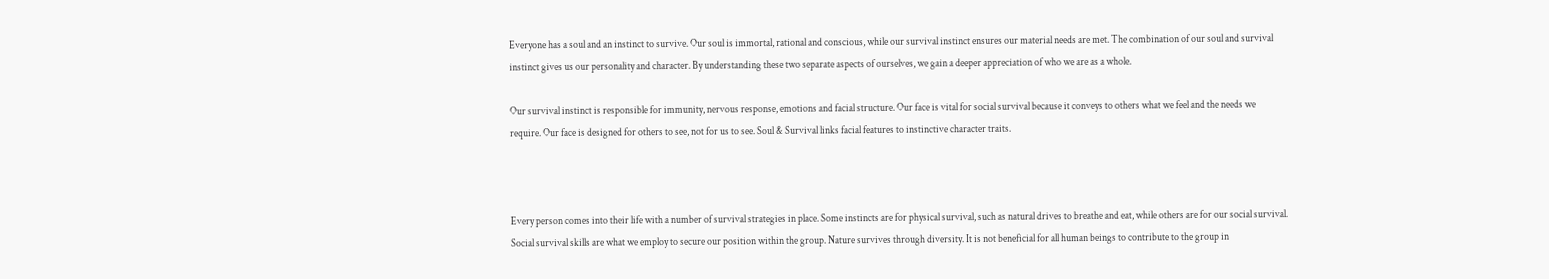Everyone has a soul and an instinct to survive. Our soul is immortal, rational and conscious, while our survival instinct ensures our material needs are met. The combination of our soul and survival instinct gives us our personality and character. By understanding these two separate aspects of ourselves, we gain a deeper appreciation of who we are as a whole.

Our survival instinct is responsible for immunity, nervous response, emotions and facial structure. Our face is vital for social survival because it conveys to others what we feel and the needs we require. Our face is designed for others to see, not for us to see. Soul & Survival links facial features to instinctive character traits.



Every person comes into their life with a number of survival strategies in place. Some instincts are for physical survival, such as natural drives to breathe and eat, while others are for our social survival. Social survival skills are what we employ to secure our position within the group. Nature survives through diversity. It is not beneficial for all human beings to contribute to the group in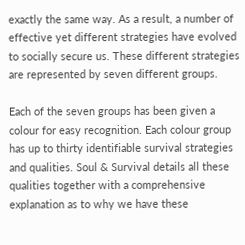exactly the same way. As a result, a number of effective yet different strategies have evolved to socially secure us. These different strategies are represented by seven different groups.

Each of the seven groups has been given a colour for easy recognition. Each colour group has up to thirty identifiable survival strategies and qualities. Soul & Survival details all these qualities together with a comprehensive explanation as to why we have these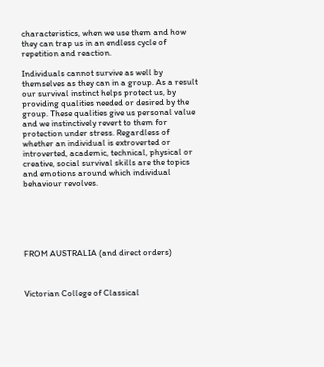characteristics, when we use them and how they can trap us in an endless cycle of repetition and reaction.

Individuals cannot survive as well by themselves as they can in a group. As a result our survival instinct helps protect us, by providing qualities needed or desired by the group. These qualities give us personal value and we instinctively revert to them for protection under stress. Regardless of whether an individual is extroverted or introverted, academic, technical, physical or creative, social survival skills are the topics and emotions around which individual behaviour revolves.






FROM AUSTRALIA (and direct orders)



Victorian College of Classical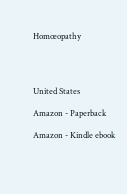Homœopathy




United States

Amazon - Paperback

Amazon - Kindle ebook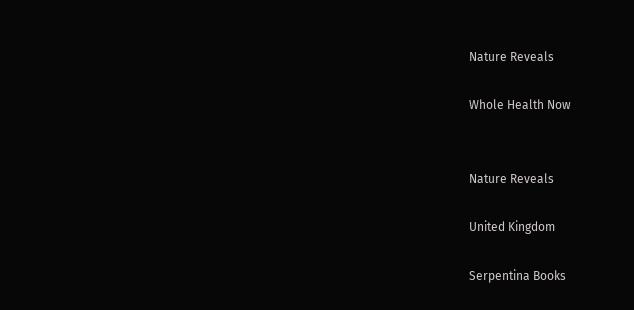Nature Reveals

Whole Health Now


Nature Reveals

United Kingdom

Serpentina Books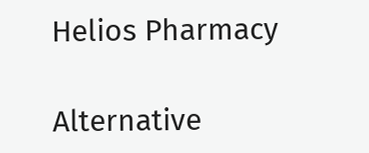Helios Pharmacy

Alternative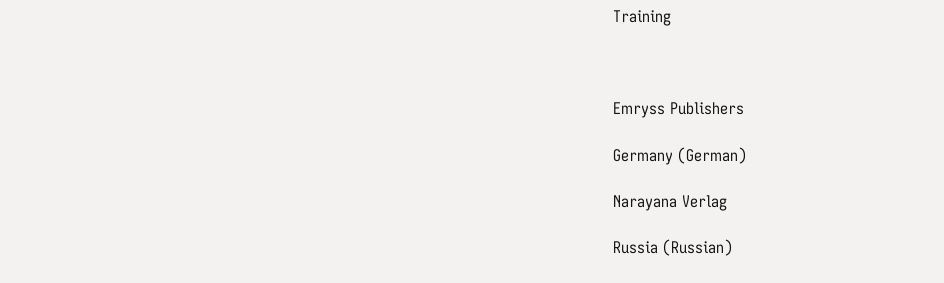Training



Emryss Publishers

Germany (German)

Narayana Verlag

Russia (Russian)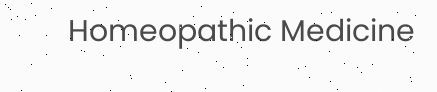Homeopathic Medicine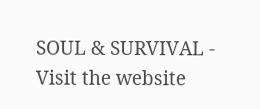SOUL & SURVIVAL - Visit the website